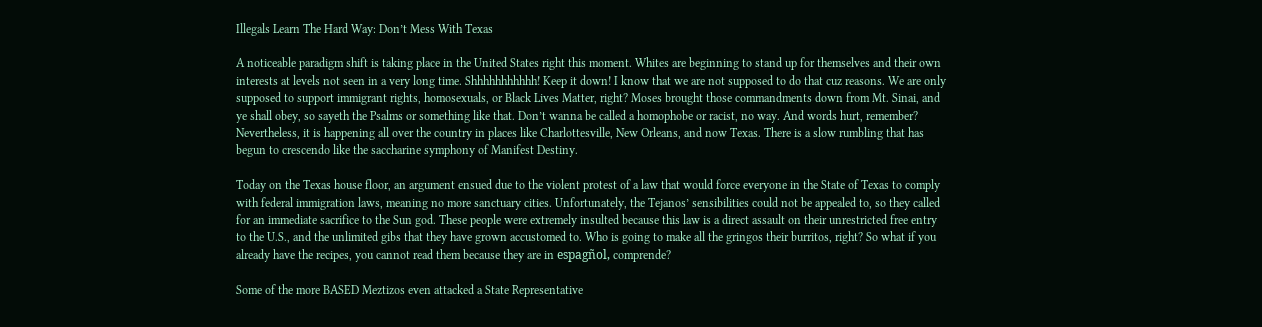Illegals Learn The Hard Way: Don’t Mess With Texas

A noticeable paradigm shift is taking place in the United States right this moment. Whites are beginning to stand up for themselves and their own interests at levels not seen in a very long time. Shhhhhhhhhhh! Keep it down! I know that we are not supposed to do that cuz reasons. We are only supposed to support immigrant rights, homosexuals, or Black Lives Matter, right? Moses brought those commandments down from Mt. Sinai, and ye shall obey, so sayeth the Psalms or something like that. Don’t wanna be called a homophobe or racist, no way. And words hurt, remember? Nevertheless, it is happening all over the country in places like Charlottesville, New Orleans, and now Texas. There is a slow rumbling that has begun to crescendo like the saccharine symphony of Manifest Destiny.

Today on the Texas house floor, an argument ensued due to the violent protest of a law that would force everyone in the State of Texas to comply with federal immigration laws, meaning no more sanctuary cities. Unfortunately, the Tejanos’ sensibilities could not be appealed to, so they called for an immediate sacrifice to the Sun god. These people were extremely insulted because this law is a direct assault on their unrestricted free entry to the U.S., and the unlimited gibs that they have grown accustomed to. Who is going to make all the gringos their burritos, right? So what if you already have the recipes, you cannot read them because they are in espagñol, comprende?

Some of the more BASED Meztizos even attacked a State Representative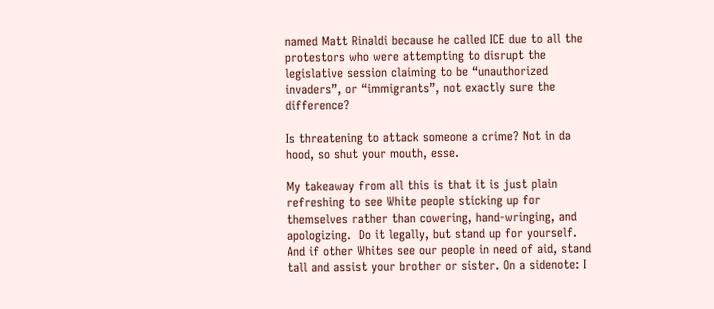named Matt Rinaldi because he called ICE due to all the protestors who were attempting to disrupt the legislative session claiming to be “unauthorized invaders”, or “immigrants”, not exactly sure the difference?

Is threatening to attack someone a crime? Not in da hood, so shut your mouth, esse.

My takeaway from all this is that it is just plain refreshing to see White people sticking up for themselves rather than cowering, hand-wringing, and apologizing.  Do it legally, but stand up for yourself. And if other Whites see our people in need of aid, stand tall and assist your brother or sister. On a sidenote: I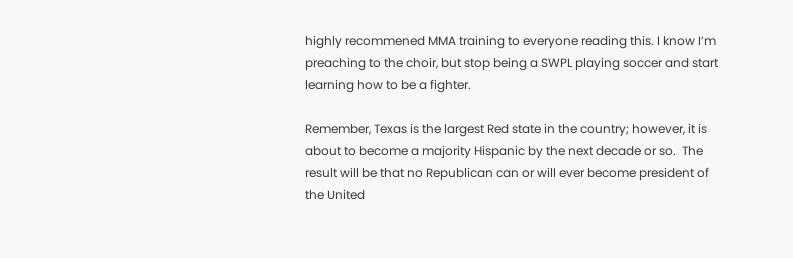highly recommened MMA training to everyone reading this. I know I’m preaching to the choir, but stop being a SWPL playing soccer and start learning how to be a fighter.

Remember, Texas is the largest Red state in the country; however, it is about to become a majority Hispanic by the next decade or so.  The result will be that no Republican can or will ever become president of the United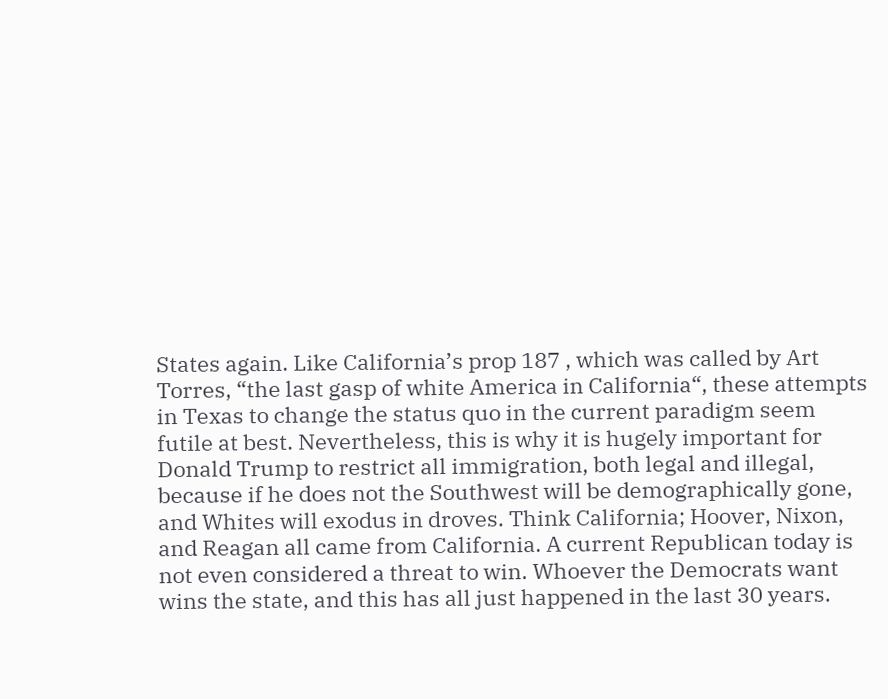States again. Like California’s prop 187 , which was called by Art Torres, “the last gasp of white America in California“, these attempts in Texas to change the status quo in the current paradigm seem futile at best. Nevertheless, this is why it is hugely important for Donald Trump to restrict all immigration, both legal and illegal, because if he does not the Southwest will be demographically gone, and Whites will exodus in droves. Think California; Hoover, Nixon, and Reagan all came from California. A current Republican today is not even considered a threat to win. Whoever the Democrats want wins the state, and this has all just happened in the last 30 years.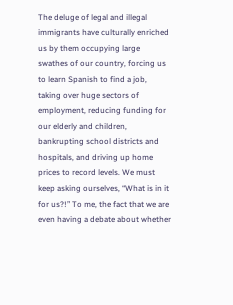The deluge of legal and illegal immigrants have culturally enriched us by them occupying large swathes of our country, forcing us to learn Spanish to find a job, taking over huge sectors of employment, reducing funding for our elderly and children, bankrupting school districts and hospitals, and driving up home prices to record levels. We must keep asking ourselves, “What is in it for us?!” To me, the fact that we are even having a debate about whether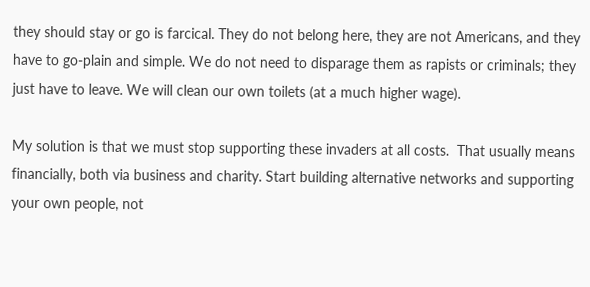they should stay or go is farcical. They do not belong here, they are not Americans, and they have to go-plain and simple. We do not need to disparage them as rapists or criminals; they just have to leave. We will clean our own toilets (at a much higher wage).

My solution is that we must stop supporting these invaders at all costs.  That usually means financially, both via business and charity. Start building alternative networks and supporting your own people, not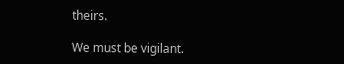theirs.

We must be vigilant.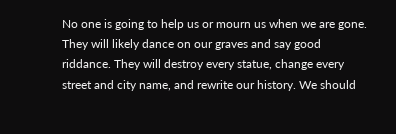No one is going to help us or mourn us when we are gone. They will likely dance on our graves and say good riddance. They will destroy every statue, change every street and city name, and rewrite our history. We should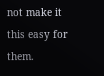not make it this easy for them.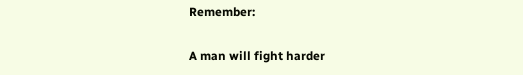Remember:

A man will fight harder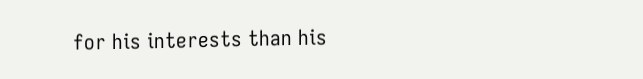for his interests than his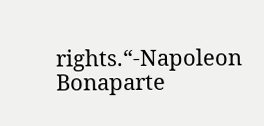rights.“-Napoleon Bonaparte